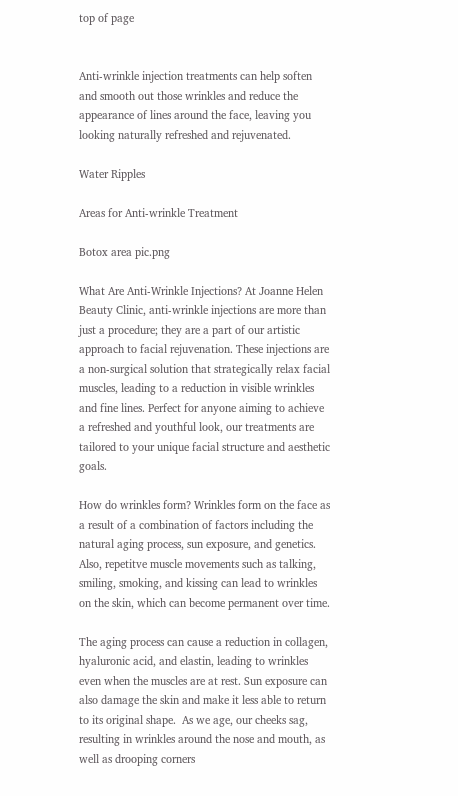top of page


Anti-wrinkle injection treatments can help soften and smooth out those wrinkles and reduce the appearance of lines around the face, leaving you looking naturally refreshed and rejuvenated.

Water Ripples

Areas for Anti-wrinkle Treatment

Botox area pic.png

What Are Anti-Wrinkle Injections? At Joanne Helen Beauty Clinic, anti-wrinkle injections are more than just a procedure; they are a part of our artistic approach to facial rejuvenation. These injections are a non-surgical solution that strategically relax facial muscles, leading to a reduction in visible wrinkles and fine lines. Perfect for anyone aiming to achieve a refreshed and youthful look, our treatments are tailored to your unique facial structure and aesthetic goals.

How do wrinkles form? Wrinkles form on the face as a result of a combination of factors including the natural aging process, sun exposure, and genetics. Also, repetitve muscle movements such as talking, smiling, smoking, and kissing can lead to wrinkles on the skin, which can become permanent over time.

The aging process can cause a reduction in collagen, hyaluronic acid, and elastin, leading to wrinkles even when the muscles are at rest. Sun exposure can also damage the skin and make it less able to return to its original shape.  As we age, our cheeks sag, resulting in wrinkles around the nose and mouth, as well as drooping corners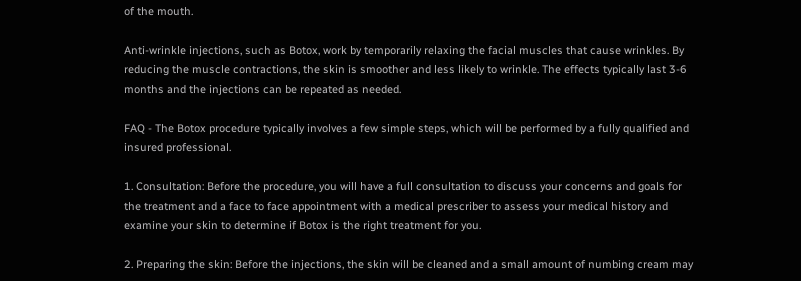of the mouth.

Anti-wrinkle injections, such as Botox, work by temporarily relaxing the facial muscles that cause wrinkles. By reducing the muscle contractions, the skin is smoother and less likely to wrinkle. The effects typically last 3-6 months and the injections can be repeated as needed.

FAQ - The Botox procedure typically involves a few simple steps, which will be performed by a fully qualified and insured professional.

1. Consultation: Before the procedure, you will have a full consultation to discuss your concerns and goals for the treatment and a face to face appointment with a medical prescriber to assess your medical history and examine your skin to determine if Botox is the right treatment for you.

2. Preparing the skin: Before the injections, the skin will be cleaned and a small amount of numbing cream may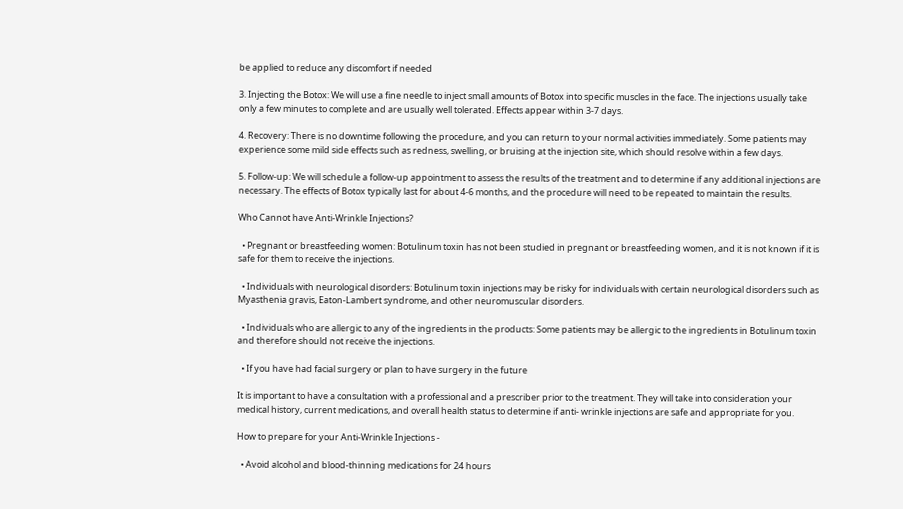be applied to reduce any discomfort if needed

3. Injecting the Botox: We will use a fine needle to inject small amounts of Botox into specific muscles in the face. The injections usually take only a few minutes to complete and are usually well tolerated. Effects appear within 3-7 days.

4. Recovery: There is no downtime following the procedure, and you can return to your normal activities immediately. Some patients may experience some mild side effects such as redness, swelling, or bruising at the injection site, which should resolve within a few days.

5. Follow-up: We will schedule a follow-up appointment to assess the results of the treatment and to determine if any additional injections are necessary. The effects of Botox typically last for about 4-6 months, and the procedure will need to be repeated to maintain the results.

Who Cannot have Anti-Wrinkle Injections?

  • Pregnant or breastfeeding women: Botulinum toxin has not been studied in pregnant or breastfeeding women, and it is not known if it is safe for them to receive the injections.

  • Individuals with neurological disorders: Botulinum toxin injections may be risky for individuals with certain neurological disorders such as Myasthenia gravis, Eaton-Lambert syndrome, and other neuromuscular disorders.

  • Individuals who are allergic to any of the ingredients in the products: Some patients may be allergic to the ingredients in Botulinum toxin and therefore should not receive the injections.

  • If you have had facial surgery or plan to have surgery in the future

It is important to have a consultation with a professional and a prescriber prior to the treatment. They will take into consideration your medical history, current medications, and overall health status to determine if anti- wrinkle injections are safe and appropriate for you.

How to prepare for your Anti-Wrinkle Injections -

  • Avoid alcohol and blood-thinning medications for 24 hours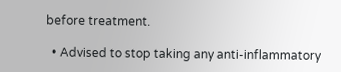before treatment.

  • Advised to stop taking any anti-inflammatory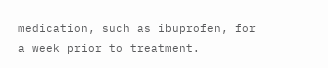medication, such as ibuprofen, for a week prior to treatment.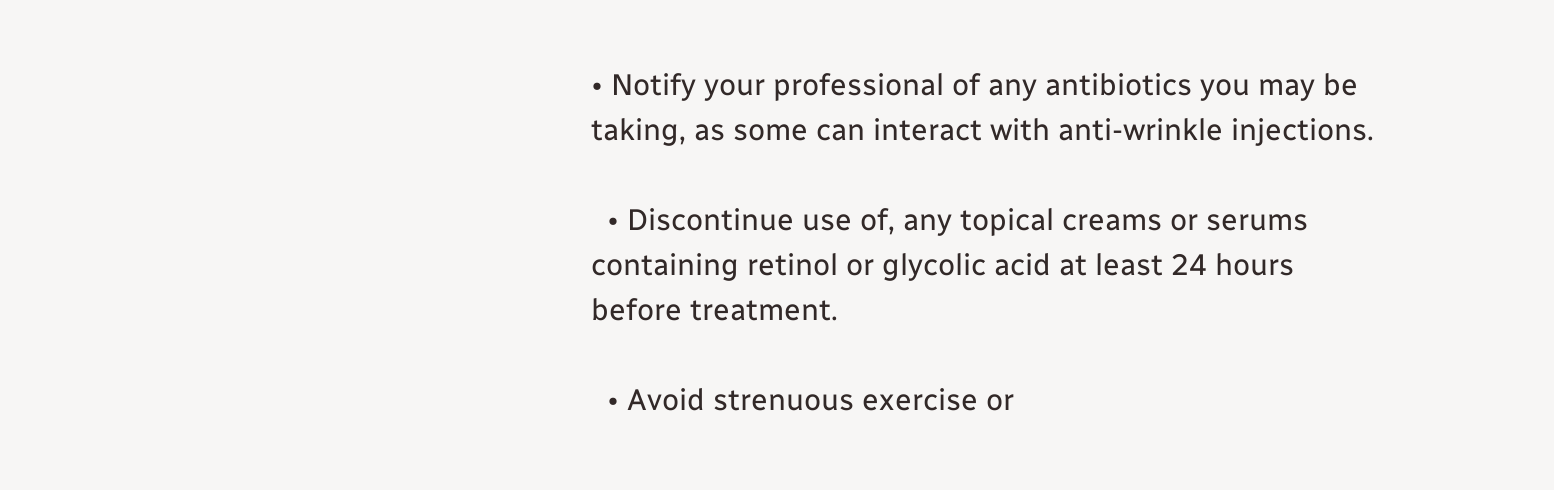• Notify your professional of any antibiotics you may be taking, as some can interact with anti-wrinkle injections.

  • Discontinue use of, any topical creams or serums containing retinol or glycolic acid at least 24 hours before treatment.

  • Avoid strenuous exercise or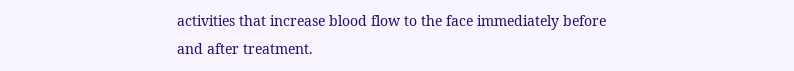activities that increase blood flow to the face immediately before and after treatment.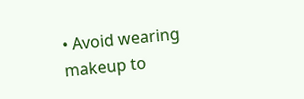• Avoid wearing makeup to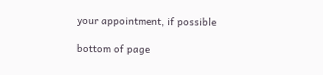your appointment, if possible

bottom of page